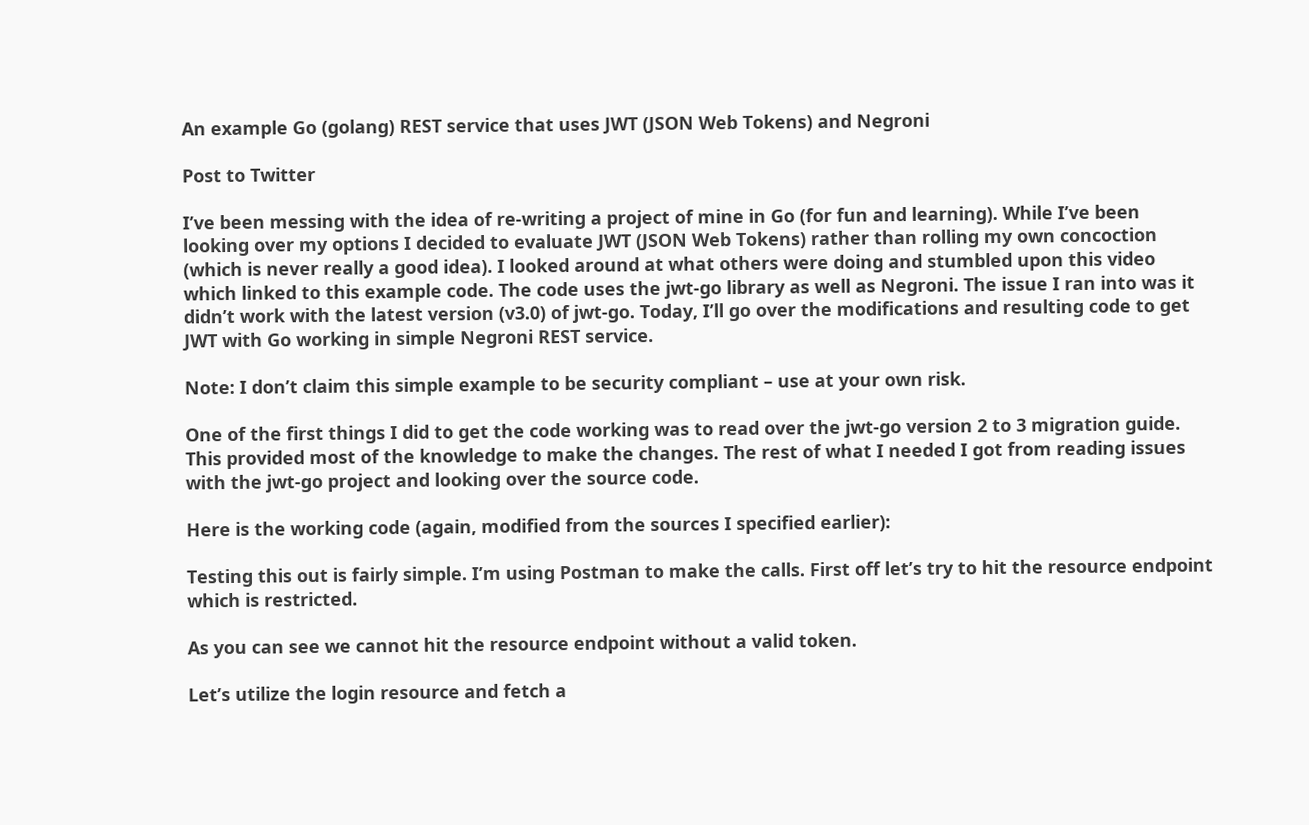An example Go (golang) REST service that uses JWT (JSON Web Tokens) and Negroni

Post to Twitter

I’ve been messing with the idea of re-writing a project of mine in Go (for fun and learning). While I’ve been looking over my options I decided to evaluate JWT (JSON Web Tokens) rather than rolling my own concoction (which is never really a good idea). I looked around at what others were doing and stumbled upon this video which linked to this example code. The code uses the jwt-go library as well as Negroni. The issue I ran into was it didn’t work with the latest version (v3.0) of jwt-go. Today, I’ll go over the modifications and resulting code to get JWT with Go working in simple Negroni REST service.

Note: I don’t claim this simple example to be security compliant – use at your own risk.

One of the first things I did to get the code working was to read over the jwt-go version 2 to 3 migration guide. This provided most of the knowledge to make the changes. The rest of what I needed I got from reading issues with the jwt-go project and looking over the source code.

Here is the working code (again, modified from the sources I specified earlier):

Testing this out is fairly simple. I’m using Postman to make the calls. First off let’s try to hit the resource endpoint which is restricted.

As you can see we cannot hit the resource endpoint without a valid token.

Let’s utilize the login resource and fetch a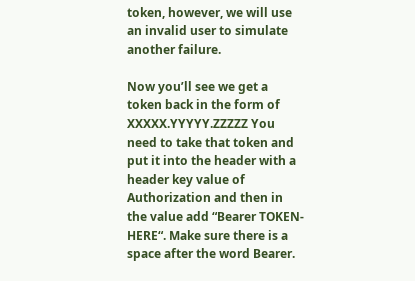token, however, we will use an invalid user to simulate another failure.

Now you’ll see we get a token back in the form of XXXXX.YYYYY.ZZZZZ You need to take that token and put it into the header with a header key value of Authorization and then in the value add “Bearer TOKEN-HERE“. Make sure there is a space after the word Bearer.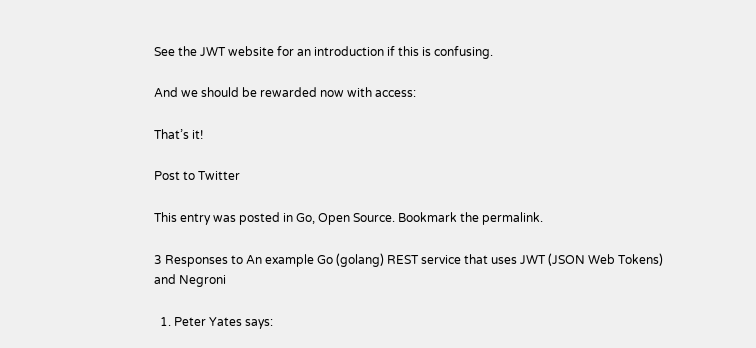See the JWT website for an introduction if this is confusing.

And we should be rewarded now with access:

That’s it!

Post to Twitter

This entry was posted in Go, Open Source. Bookmark the permalink.

3 Responses to An example Go (golang) REST service that uses JWT (JSON Web Tokens) and Negroni

  1. Peter Yates says: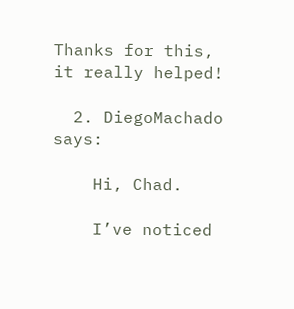Thanks for this, it really helped!

  2. DiegoMachado says:

    Hi, Chad.

    I’ve noticed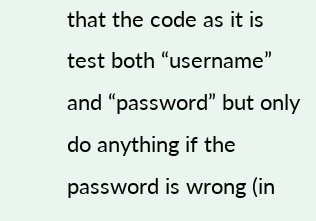that the code as it is test both “username” and “password” but only do anything if the password is wrong (in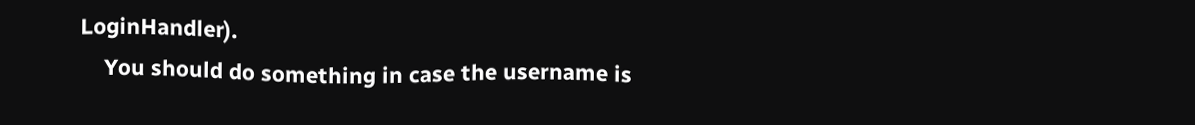LoginHandler).
    You should do something in case the username is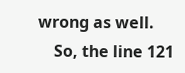wrong as well.
    So, the line 121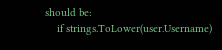should be:
    if strings.ToLower(user.Username)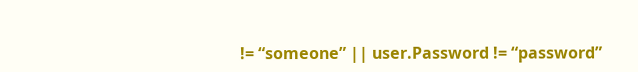!= “someone” || user.Password != “password”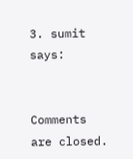3. sumit says:


Comments are closed.